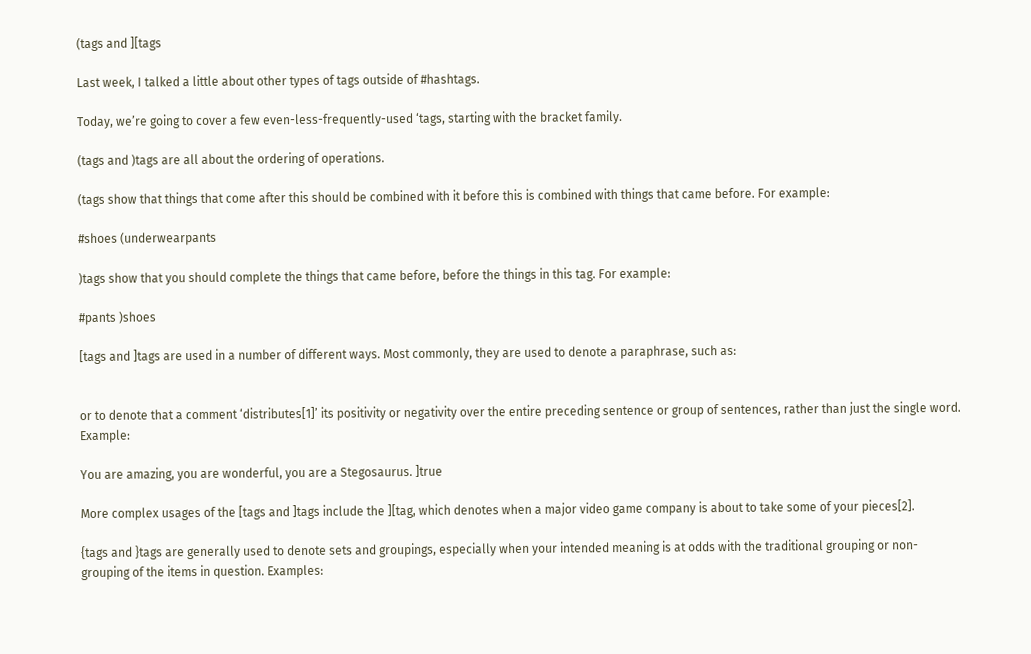(tags and ][tags

Last week, I talked a little about other types of tags outside of #hashtags.

Today, we’re going to cover a few even-less-frequently-used ‘tags, starting with the bracket family.

(tags and )tags are all about the ordering of operations.

(tags show that things that come after this should be combined with it before this is combined with things that came before. For example:

#shoes (underwearpants

)tags show that you should complete the things that came before, before the things in this tag. For example:

#pants )shoes

[tags and ]tags are used in a number of different ways. Most commonly, they are used to denote a paraphrase, such as:


or to denote that a comment ‘distributes[1]’ its positivity or negativity over the entire preceding sentence or group of sentences, rather than just the single word. Example:

You are amazing, you are wonderful, you are a Stegosaurus. ]true

More complex usages of the [tags and ]tags include the ][tag, which denotes when a major video game company is about to take some of your pieces[2].

{tags and }tags are generally used to denote sets and groupings, especially when your intended meaning is at odds with the traditional grouping or non-grouping of the items in question. Examples: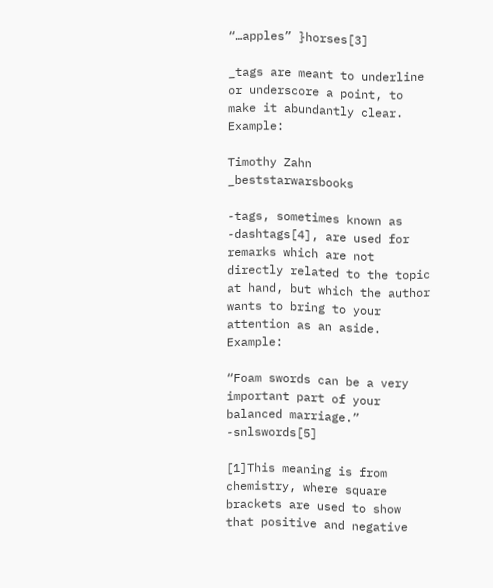“…apples” }horses[3]

_tags are meant to underline or underscore a point, to make it abundantly clear. Example:

Timothy Zahn _beststarwarsbooks

-tags, sometimes known as -dashtags[4], are used for remarks which are not directly related to the topic at hand, but which the author wants to bring to your attention as an aside. Example:

“Foam swords can be a very important part of your balanced marriage.” -snlswords[5]

[1]This meaning is from chemistry, where square brackets are used to show that positive and negative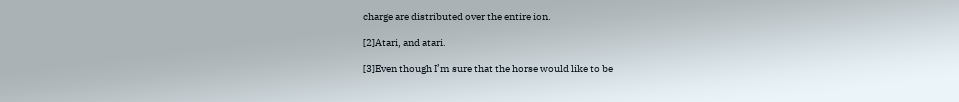charge are distributed over the entire ion.

[2]Atari, and atari.

[3]Even though I’m sure that the horse would like to be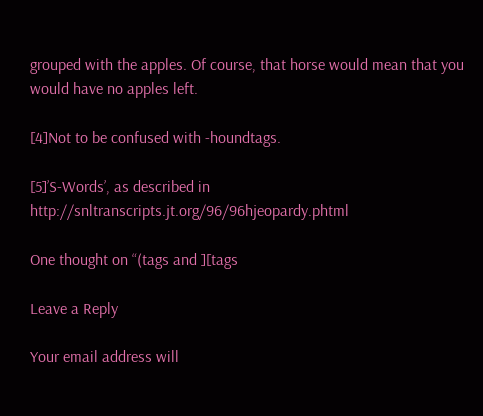grouped with the apples. Of course, that horse would mean that you would have no apples left.

[4]Not to be confused with -houndtags.

[5]’S-Words’, as described in http://snltranscripts.jt.org/96/96hjeopardy.phtml

One thought on “(tags and ][tags

Leave a Reply

Your email address will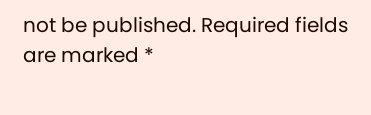not be published. Required fields are marked *